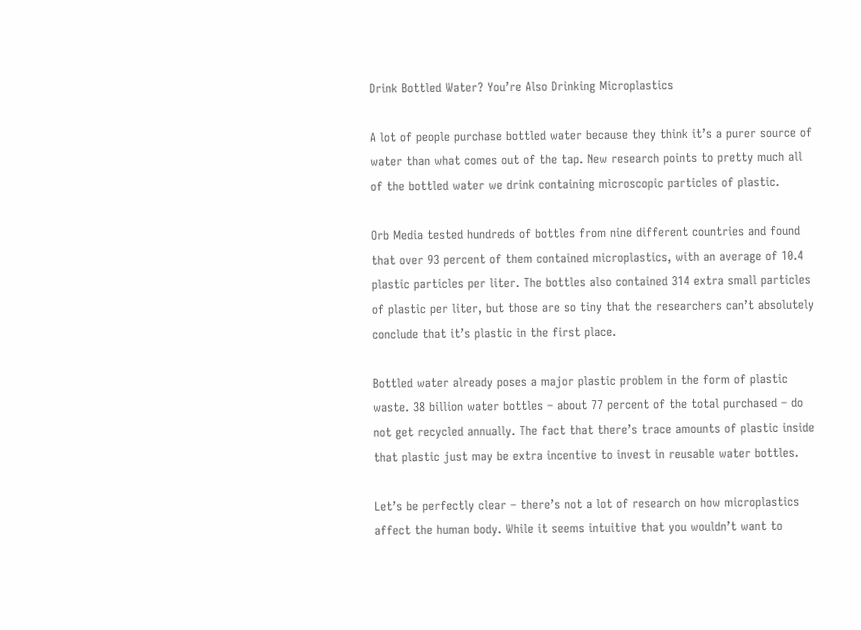Drink Bottled Water? You’re Also Drinking Microplastics

A lot of people purchase bottled water because they think it’s a purer source of water than what comes out of the tap. New research points to pretty much all of the bottled water we drink containing microscopic particles of plastic.

Orb Media tested hundreds of bottles from nine different countries and found that over 93 percent of them contained microplastics, with an average of 10.4 plastic particles per liter. The bottles also contained 314 extra small particles of plastic per liter, but those are so tiny that the researchers can’t absolutely conclude that it’s plastic in the first place.

Bottled water already poses a major plastic problem in the form of plastic waste. 38 billion water bottles – about 77 percent of the total purchased – do not get recycled annually. The fact that there’s trace amounts of plastic inside that plastic just may be extra incentive to invest in reusable water bottles.

Let’s be perfectly clear – there’s not a lot of research on how microplastics affect the human body. While it seems intuitive that you wouldn’t want to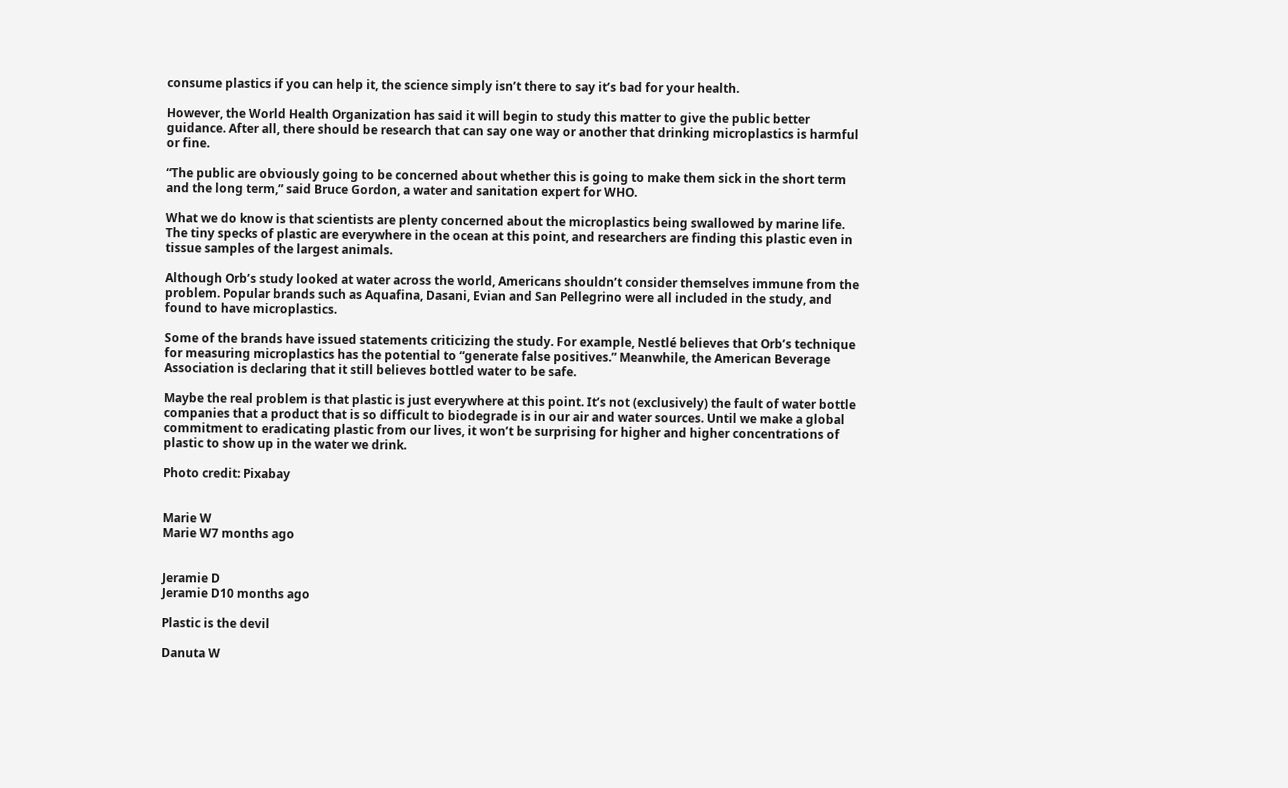consume plastics if you can help it, the science simply isn’t there to say it’s bad for your health.

However, the World Health Organization has said it will begin to study this matter to give the public better guidance. After all, there should be research that can say one way or another that drinking microplastics is harmful or fine.

“The public are obviously going to be concerned about whether this is going to make them sick in the short term and the long term,” said Bruce Gordon, a water and sanitation expert for WHO.

What we do know is that scientists are plenty concerned about the microplastics being swallowed by marine life. The tiny specks of plastic are everywhere in the ocean at this point, and researchers are finding this plastic even in tissue samples of the largest animals.

Although Orb’s study looked at water across the world, Americans shouldn’t consider themselves immune from the problem. Popular brands such as Aquafina, Dasani, Evian and San Pellegrino were all included in the study, and found to have microplastics.

Some of the brands have issued statements criticizing the study. For example, Nestlé believes that Orb’s technique for measuring microplastics has the potential to “generate false positives.” Meanwhile, the American Beverage Association is declaring that it still believes bottled water to be safe.

Maybe the real problem is that plastic is just everywhere at this point. It’s not (exclusively) the fault of water bottle companies that a product that is so difficult to biodegrade is in our air and water sources. Until we make a global commitment to eradicating plastic from our lives, it won’t be surprising for higher and higher concentrations of plastic to show up in the water we drink.

Photo credit: Pixabay


Marie W
Marie W7 months ago


Jeramie D
Jeramie D10 months ago

Plastic is the devil

Danuta W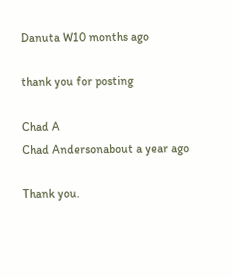Danuta W10 months ago

thank you for posting

Chad A
Chad Andersonabout a year ago

Thank you.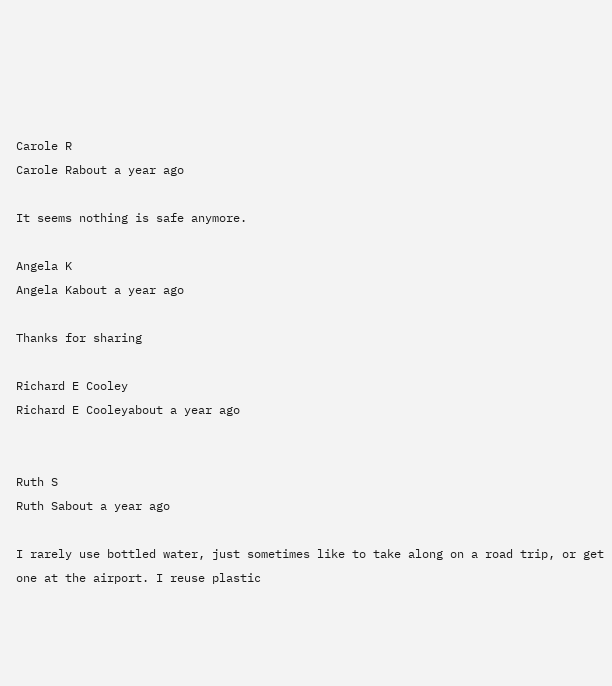Carole R
Carole Rabout a year ago

It seems nothing is safe anymore.

Angela K
Angela Kabout a year ago

Thanks for sharing

Richard E Cooley
Richard E Cooleyabout a year ago


Ruth S
Ruth Sabout a year ago

I rarely use bottled water, just sometimes like to take along on a road trip, or get one at the airport. I reuse plastic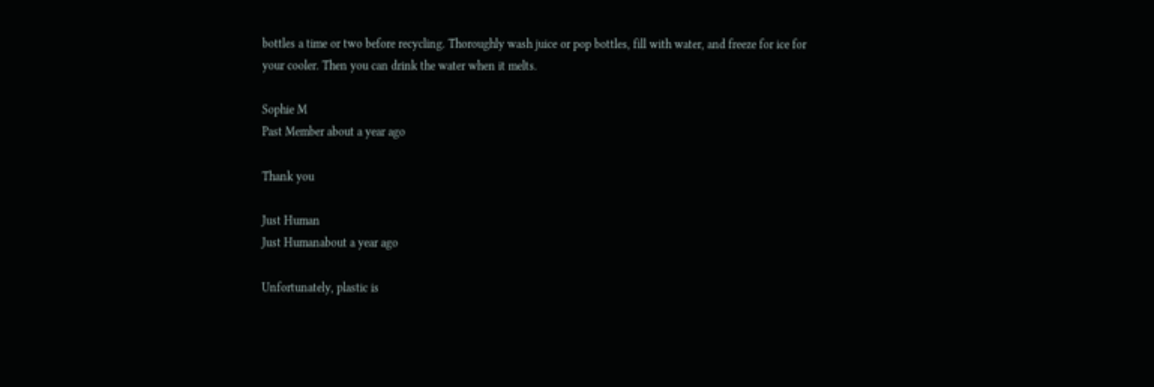bottles a time or two before recycling. Thoroughly wash juice or pop bottles, fill with water, and freeze for ice for your cooler. Then you can drink the water when it melts.

Sophie M
Past Member about a year ago

Thank you

Just Human
Just Humanabout a year ago

Unfortunately, plastic is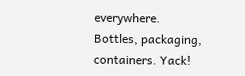everywhere. Bottles, packaging, containers. Yack!